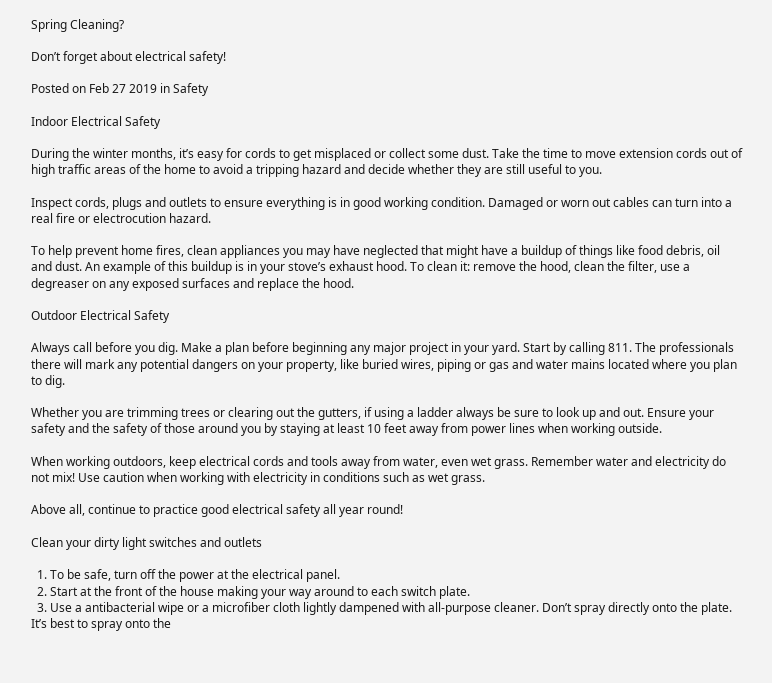Spring Cleaning?

Don’t forget about electrical safety!

Posted on Feb 27 2019 in Safety

Indoor Electrical Safety

During the winter months, it’s easy for cords to get misplaced or collect some dust. Take the time to move extension cords out of high traffic areas of the home to avoid a tripping hazard and decide whether they are still useful to you.

Inspect cords, plugs and outlets to ensure everything is in good working condition. Damaged or worn out cables can turn into a real fire or electrocution hazard.

To help prevent home fires, clean appliances you may have neglected that might have a buildup of things like food debris, oil and dust. An example of this buildup is in your stove’s exhaust hood. To clean it: remove the hood, clean the filter, use a degreaser on any exposed surfaces and replace the hood.

Outdoor Electrical Safety

Always call before you dig. Make a plan before beginning any major project in your yard. Start by calling 811. The professionals there will mark any potential dangers on your property, like buried wires, piping or gas and water mains located where you plan to dig.

Whether you are trimming trees or clearing out the gutters, if using a ladder always be sure to look up and out. Ensure your safety and the safety of those around you by staying at least 10 feet away from power lines when working outside.

When working outdoors, keep electrical cords and tools away from water, even wet grass. Remember water and electricity do not mix! Use caution when working with electricity in conditions such as wet grass.

Above all, continue to practice good electrical safety all year round!

Clean your dirty light switches and outlets

  1. To be safe, turn off the power at the electrical panel.
  2. Start at the front of the house making your way around to each switch plate.
  3. Use a antibacterial wipe or a microfiber cloth lightly dampened with all-purpose cleaner. Don’t spray directly onto the plate. It’s best to spray onto the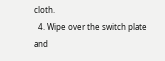cloth.
  4. Wipe over the switch plate and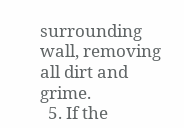surrounding wall, removing all dirt and grime.
  5. If the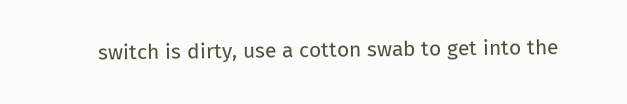switch is dirty, use a cotton swab to get into the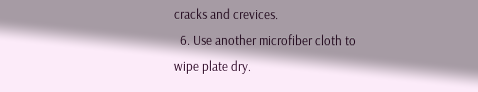cracks and crevices.
  6. Use another microfiber cloth to wipe plate dry.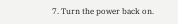7. Turn the power back on.